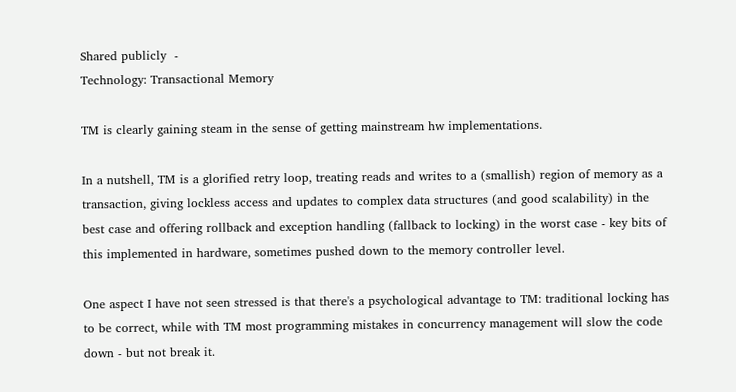Shared publicly  -
Technology: Transactional Memory

TM is clearly gaining steam in the sense of getting mainstream hw implementations.

In a nutshell, TM is a glorified retry loop, treating reads and writes to a (smallish) region of memory as a transaction, giving lockless access and updates to complex data structures (and good scalability) in the best case and offering rollback and exception handling (fallback to locking) in the worst case - key bits of this implemented in hardware, sometimes pushed down to the memory controller level.

One aspect I have not seen stressed is that there's a psychological advantage to TM: traditional locking has to be correct, while with TM most programming mistakes in concurrency management will slow the code down - but not break it.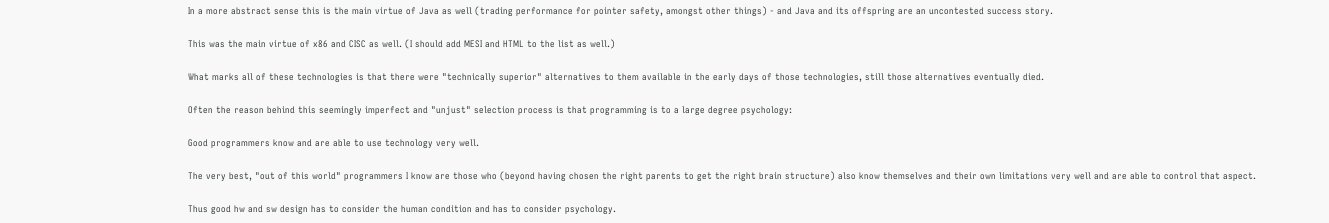In a more abstract sense this is the main virtue of Java as well (trading performance for pointer safety, amongst other things) - and Java and its offspring are an uncontested success story.

This was the main virtue of x86 and CISC as well. (I should add MESI and HTML to the list as well.)

What marks all of these technologies is that there were "technically superior" alternatives to them available in the early days of those technologies, still those alternatives eventually died.

Often the reason behind this seemingly imperfect and "unjust" selection process is that programming is to a large degree psychology:

Good programmers know and are able to use technology very well.

The very best, "out of this world" programmers I know are those who (beyond having chosen the right parents to get the right brain structure) also know themselves and their own limitations very well and are able to control that aspect.

Thus good hw and sw design has to consider the human condition and has to consider psychology.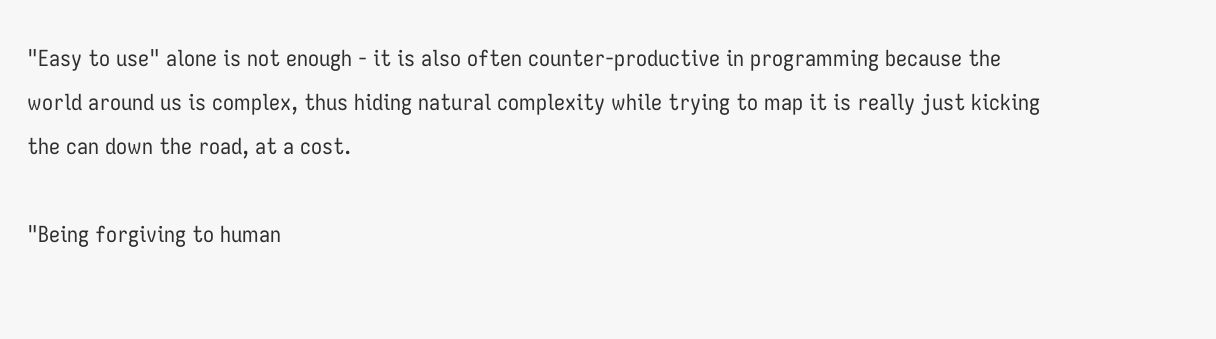"Easy to use" alone is not enough - it is also often counter-productive in programming because the world around us is complex, thus hiding natural complexity while trying to map it is really just kicking the can down the road, at a cost.

"Being forgiving to human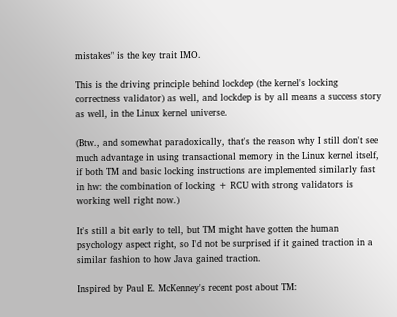mistakes" is the key trait IMO.

This is the driving principle behind lockdep (the kernel's locking correctness validator) as well, and lockdep is by all means a success story as well, in the Linux kernel universe.

(Btw., and somewhat paradoxically, that's the reason why I still don't see much advantage in using transactional memory in the Linux kernel itself, if both TM and basic locking instructions are implemented similarly fast in hw: the combination of locking + RCU with strong validators is working well right now.)

It's still a bit early to tell, but TM might have gotten the human psychology aspect right, so I'd not be surprised if it gained traction in a similar fashion to how Java gained traction.

Inspired by Paul E. McKenney's recent post about TM: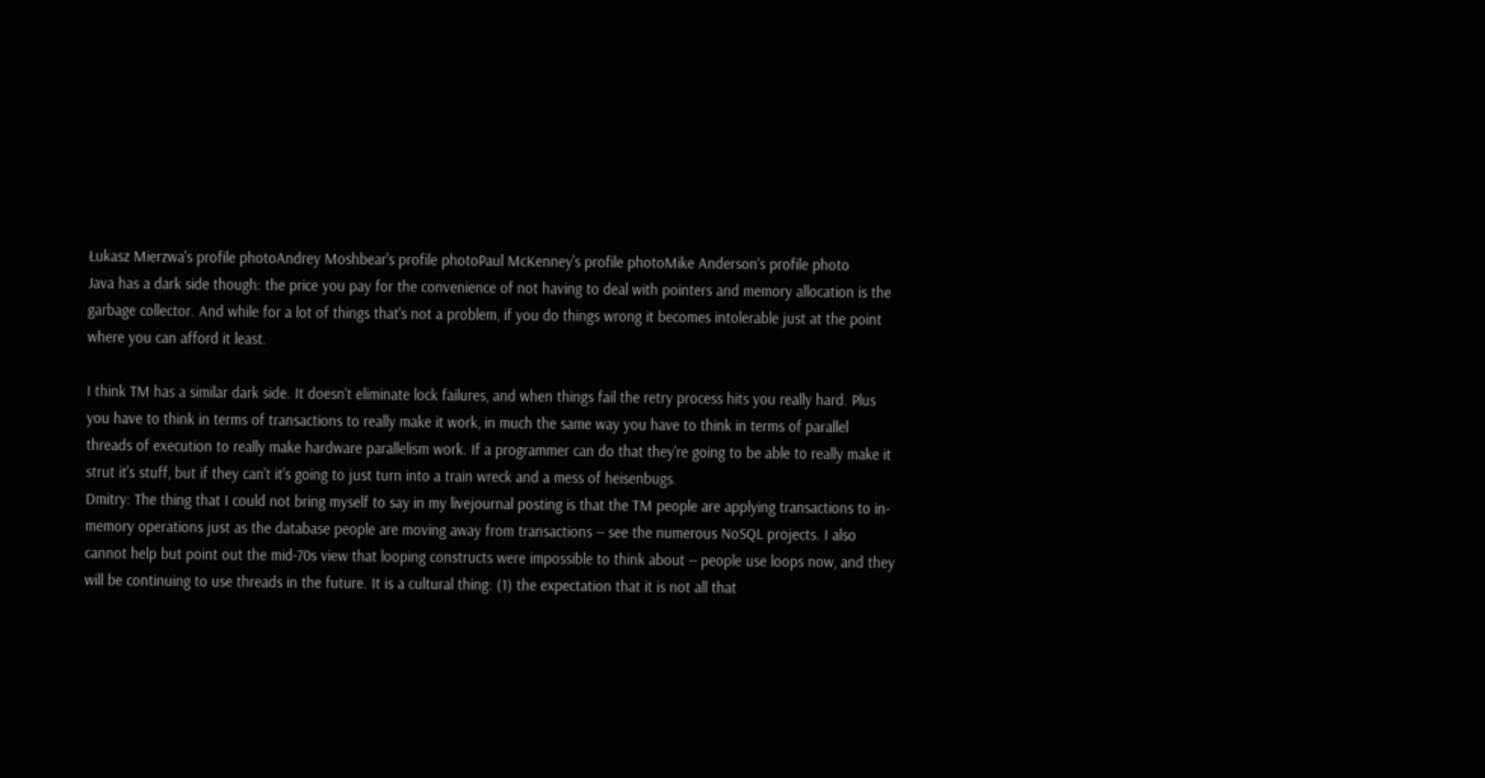Łukasz Mierzwa's profile photoAndrey Moshbear's profile photoPaul McKenney's profile photoMike Anderson's profile photo
Java has a dark side though: the price you pay for the convenience of not having to deal with pointers and memory allocation is the garbage collector. And while for a lot of things that's not a problem, if you do things wrong it becomes intolerable just at the point where you can afford it least.

I think TM has a similar dark side. It doesn't eliminate lock failures, and when things fail the retry process hits you really hard. Plus you have to think in terms of transactions to really make it work, in much the same way you have to think in terms of parallel threads of execution to really make hardware parallelism work. If a programmer can do that they're going to be able to really make it strut it's stuff, but if they can't it's going to just turn into a train wreck and a mess of heisenbugs.
Dmitry: The thing that I could not bring myself to say in my livejournal posting is that the TM people are applying transactions to in-memory operations just as the database people are moving away from transactions -- see the numerous NoSQL projects. I also cannot help but point out the mid-70s view that looping constructs were impossible to think about -- people use loops now, and they will be continuing to use threads in the future. It is a cultural thing: (1) the expectation that it is not all that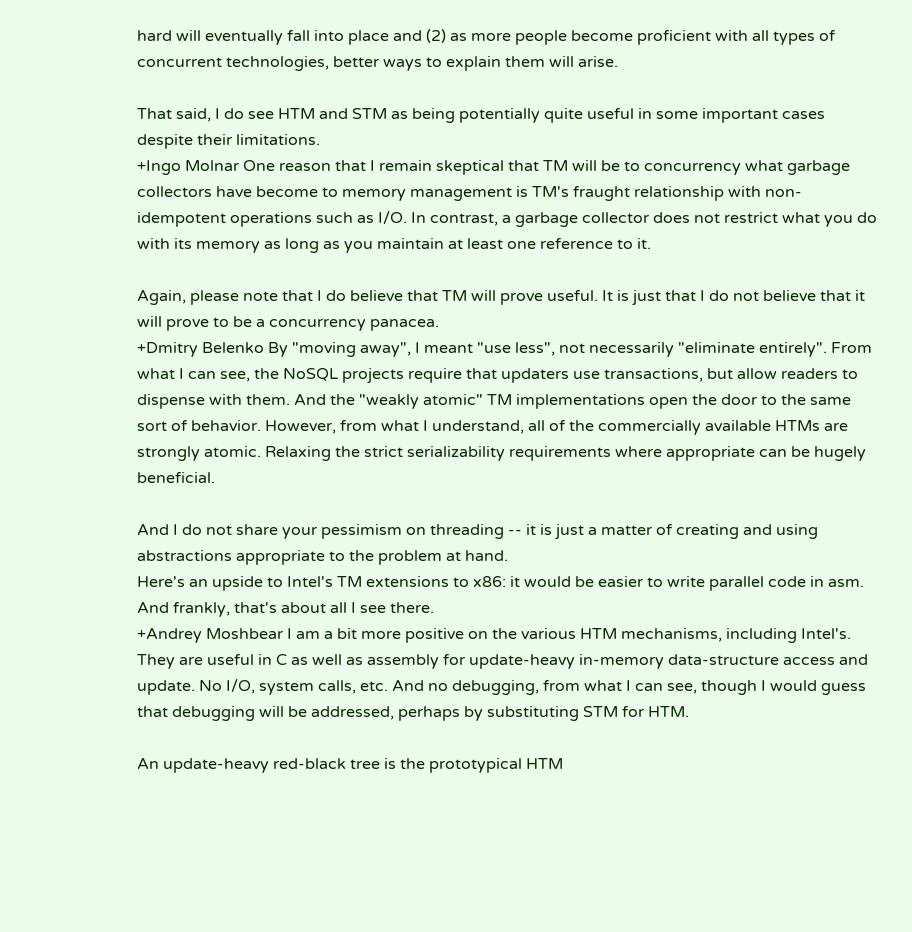hard will eventually fall into place and (2) as more people become proficient with all types of concurrent technologies, better ways to explain them will arise.

That said, I do see HTM and STM as being potentially quite useful in some important cases despite their limitations.
+Ingo Molnar One reason that I remain skeptical that TM will be to concurrency what garbage collectors have become to memory management is TM's fraught relationship with non-idempotent operations such as I/O. In contrast, a garbage collector does not restrict what you do with its memory as long as you maintain at least one reference to it.

Again, please note that I do believe that TM will prove useful. It is just that I do not believe that it will prove to be a concurrency panacea.
+Dmitry Belenko By "moving away", I meant "use less", not necessarily "eliminate entirely". From what I can see, the NoSQL projects require that updaters use transactions, but allow readers to dispense with them. And the "weakly atomic" TM implementations open the door to the same sort of behavior. However, from what I understand, all of the commercially available HTMs are strongly atomic. Relaxing the strict serializability requirements where appropriate can be hugely beneficial.

And I do not share your pessimism on threading -- it is just a matter of creating and using abstractions appropriate to the problem at hand.
Here's an upside to Intel's TM extensions to x86: it would be easier to write parallel code in asm.
And frankly, that's about all I see there.
+Andrey Moshbear I am a bit more positive on the various HTM mechanisms, including Intel's. They are useful in C as well as assembly for update-heavy in-memory data-structure access and update. No I/O, system calls, etc. And no debugging, from what I can see, though I would guess that debugging will be addressed, perhaps by substituting STM for HTM.

An update-heavy red-black tree is the prototypical HTM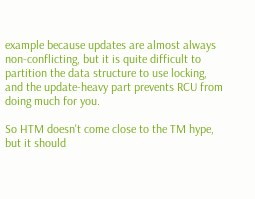example because updates are almost always non-conflicting, but it is quite difficult to partition the data structure to use locking, and the update-heavy part prevents RCU from doing much for you.

So HTM doesn't come close to the TM hype, but it should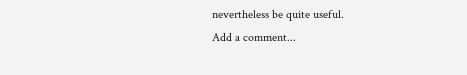nevertheless be quite useful.
Add a comment...